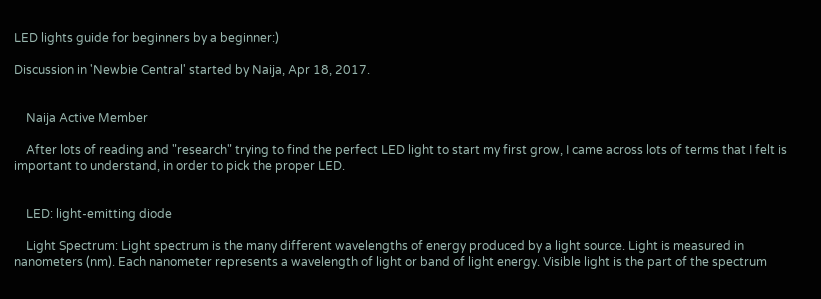LED lights guide for beginners by a beginner:)

Discussion in 'Newbie Central' started by Naija, Apr 18, 2017.


    Naija Active Member

    After lots of reading and "research" trying to find the perfect LED light to start my first grow, I came across lots of terms that I felt is important to understand, in order to pick the proper LED.


    LED: light-emitting diode

    Light Spectrum: Light spectrum is the many different wavelengths of energy produced by a light source. Light is measured in nanometers (nm). Each nanometer represents a wavelength of light or band of light energy. Visible light is the part of the spectrum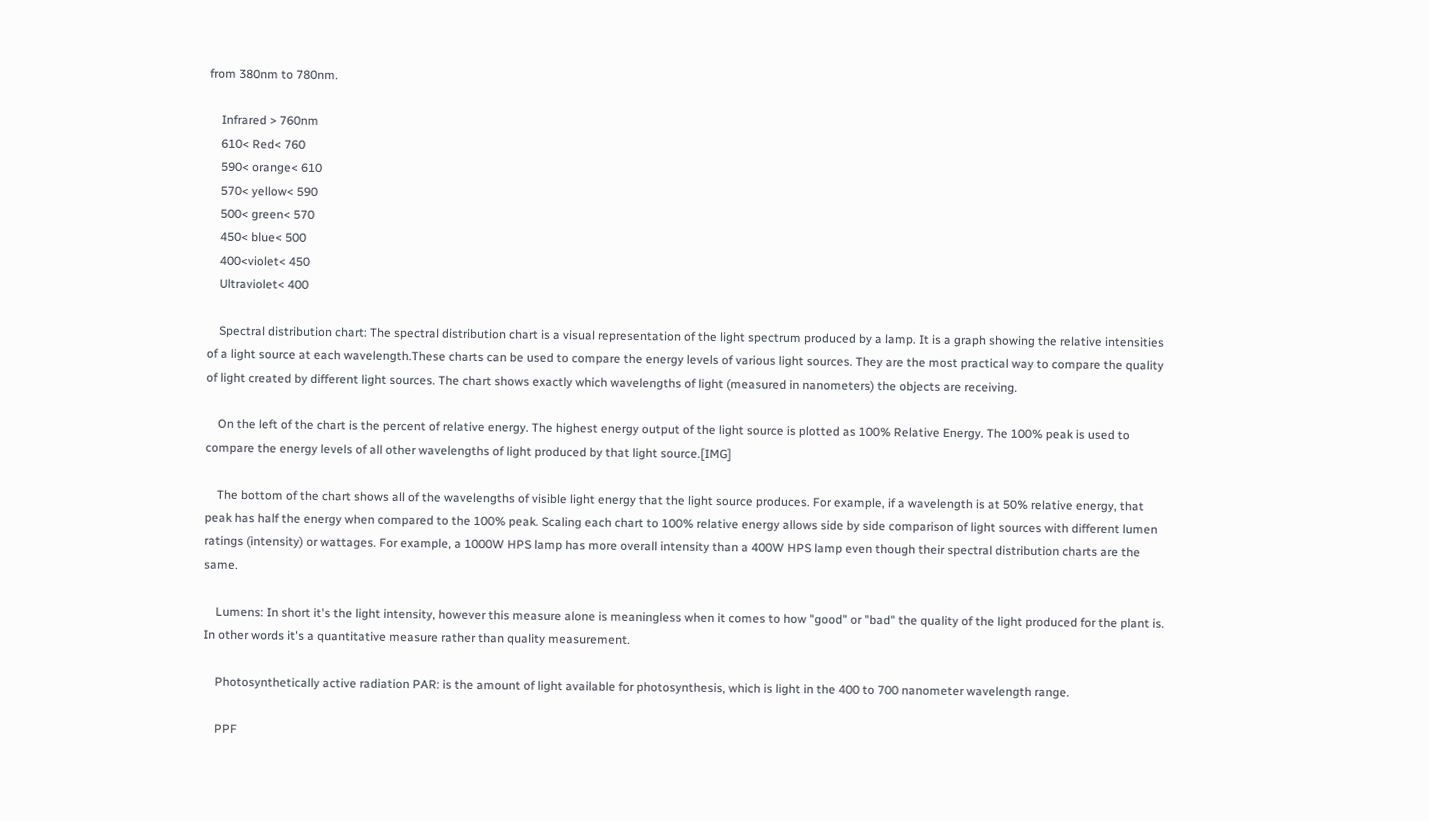from 380nm to 780nm.

    Infrared > 760nm
    610< Red< 760
    590< orange< 610
    570< yellow< 590
    500< green< 570
    450< blue< 500
    400<violet< 450
    Ultraviolet< 400

    Spectral distribution chart: The spectral distribution chart is a visual representation of the light spectrum produced by a lamp. It is a graph showing the relative intensities of a light source at each wavelength.These charts can be used to compare the energy levels of various light sources. They are the most practical way to compare the quality of light created by different light sources. The chart shows exactly which wavelengths of light (measured in nanometers) the objects are receiving.

    On the left of the chart is the percent of relative energy. The highest energy output of the light source is plotted as 100% Relative Energy. The 100% peak is used to compare the energy levels of all other wavelengths of light produced by that light source.[IMG]

    The bottom of the chart shows all of the wavelengths of visible light energy that the light source produces. For example, if a wavelength is at 50% relative energy, that peak has half the energy when compared to the 100% peak. Scaling each chart to 100% relative energy allows side by side comparison of light sources with different lumen ratings (intensity) or wattages. For example, a 1000W HPS lamp has more overall intensity than a 400W HPS lamp even though their spectral distribution charts are the same.

    Lumens: In short it's the light intensity, however this measure alone is meaningless when it comes to how "good" or "bad" the quality of the light produced for the plant is. In other words it's a quantitative measure rather than quality measurement.

    Photosynthetically active radiation PAR: is the amount of light available for photosynthesis, which is light in the 400 to 700 nanometer wavelength range.

    PPF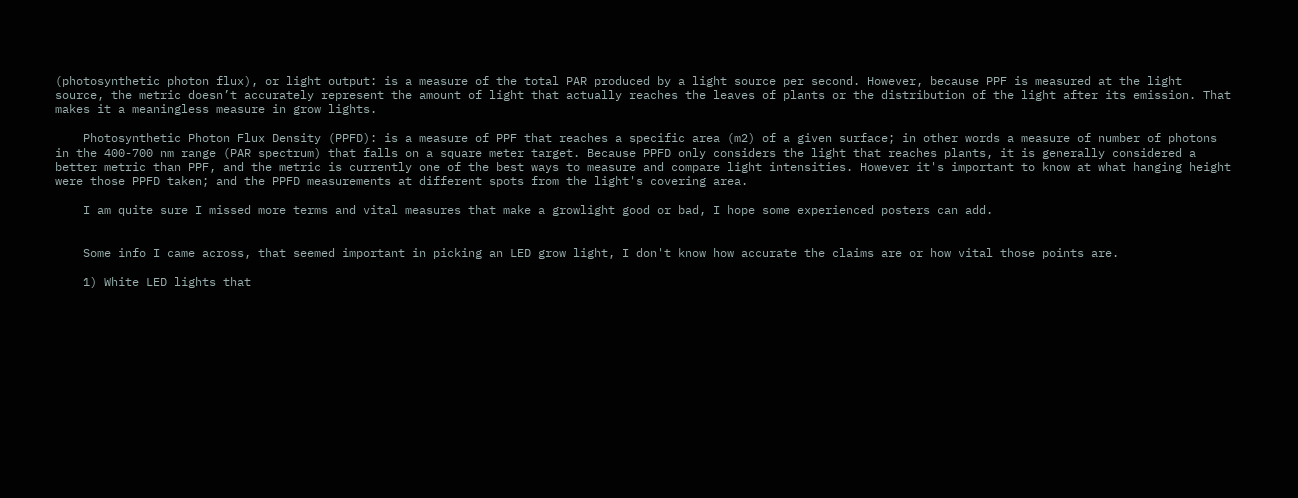(photosynthetic photon flux), or light output: is a measure of the total PAR produced by a light source per second. However, because PPF is measured at the light source, the metric doesn’t accurately represent the amount of light that actually reaches the leaves of plants or the distribution of the light after its emission. That makes it a meaningless measure in grow lights.

    Photosynthetic Photon Flux Density (PPFD): is a measure of PPF that reaches a specific area (m2) of a given surface; in other words a measure of number of photons in the 400-700 nm range (PAR spectrum) that falls on a square meter target. Because PPFD only considers the light that reaches plants, it is generally considered a better metric than PPF, and the metric is currently one of the best ways to measure and compare light intensities. However it's important to know at what hanging height were those PPFD taken; and the PPFD measurements at different spots from the light's covering area.

    I am quite sure I missed more terms and vital measures that make a growlight good or bad, I hope some experienced posters can add.


    Some info I came across, that seemed important in picking an LED grow light, I don't know how accurate the claims are or how vital those points are.

    1) White LED lights that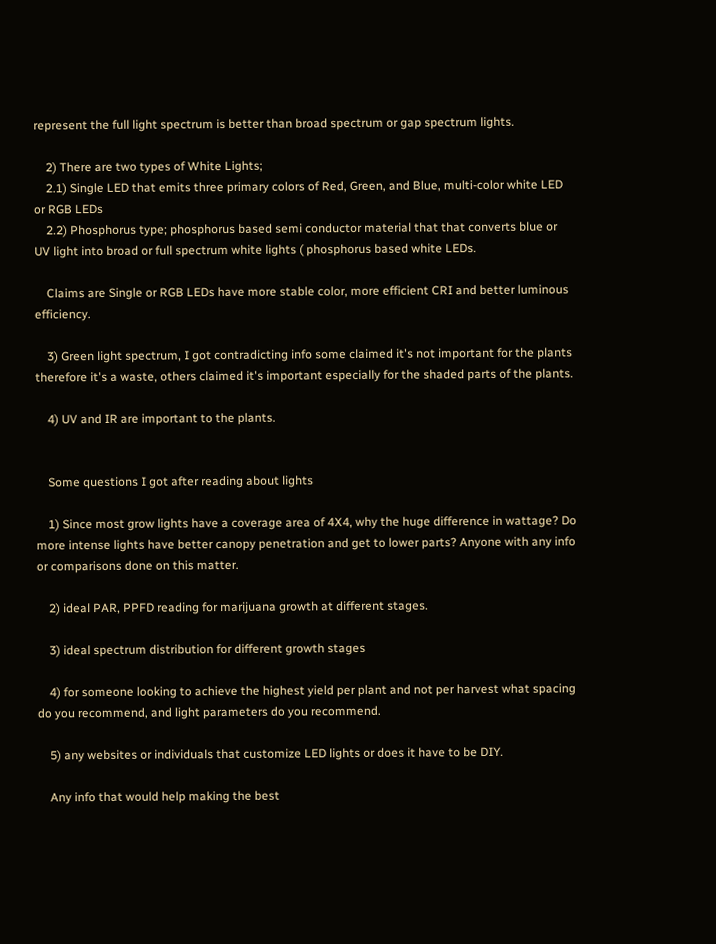represent the full light spectrum is better than broad spectrum or gap spectrum lights.

    2) There are two types of White Lights;
    2.1) Single LED that emits three primary colors of Red, Green, and Blue, multi-color white LED or RGB LEDs
    2.2) Phosphorus type; phosphorus based semi conductor material that that converts blue or UV light into broad or full spectrum white lights ( phosphorus based white LEDs.

    Claims are Single or RGB LEDs have more stable color, more efficient CRI and better luminous efficiency.

    3) Green light spectrum, I got contradicting info some claimed it's not important for the plants therefore it's a waste, others claimed it's important especially for the shaded parts of the plants.

    4) UV and IR are important to the plants.


    Some questions I got after reading about lights

    1) Since most grow lights have a coverage area of 4X4, why the huge difference in wattage? Do more intense lights have better canopy penetration and get to lower parts? Anyone with any info or comparisons done on this matter.

    2) ideal PAR, PPFD reading for marijuana growth at different stages.

    3) ideal spectrum distribution for different growth stages

    4) for someone looking to achieve the highest yield per plant and not per harvest what spacing do you recommend, and light parameters do you recommend.

    5) any websites or individuals that customize LED lights or does it have to be DIY.

    Any info that would help making the best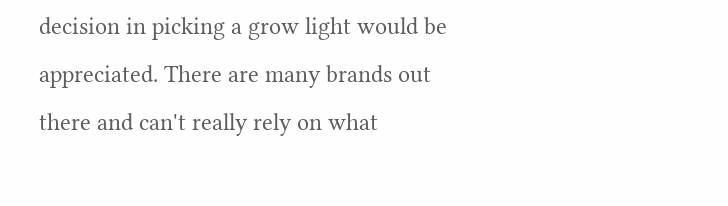decision in picking a grow light would be appreciated. There are many brands out there and can't really rely on what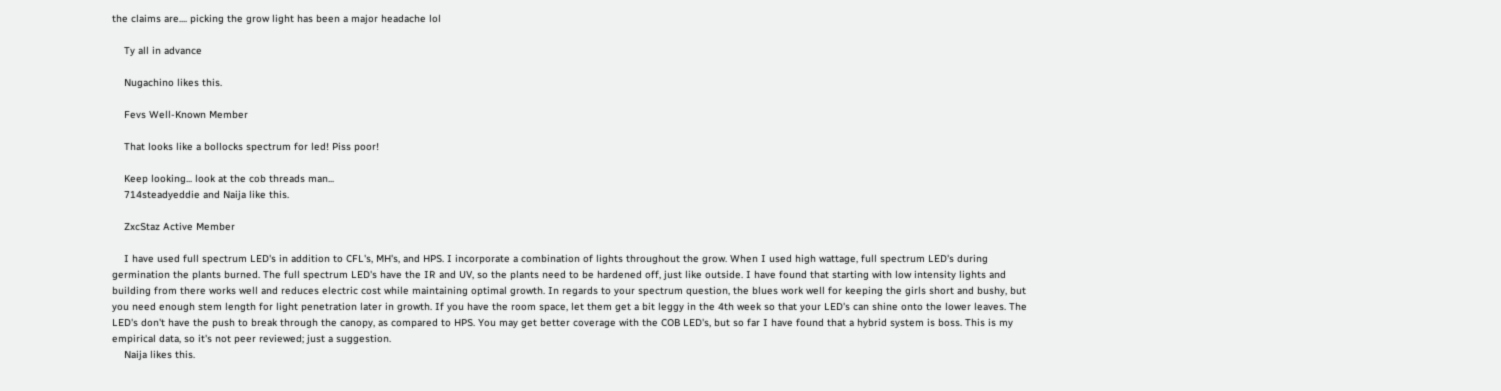the claims are.... picking the grow light has been a major headache lol

    Ty all in advance

    Nugachino likes this.

    Fevs Well-Known Member

    That looks like a bollocks spectrum for led! Piss poor!

    Keep looking... look at the cob threads man...
    714steadyeddie and Naija like this.

    ZxcStaz Active Member

    I have used full spectrum LED's in addition to CFL's, MH's, and HPS. I incorporate a combination of lights throughout the grow. When I used high wattage, full spectrum LED's during germination the plants burned. The full spectrum LED's have the IR and UV, so the plants need to be hardened off, just like outside. I have found that starting with low intensity lights and building from there works well and reduces electric cost while maintaining optimal growth. In regards to your spectrum question, the blues work well for keeping the girls short and bushy, but you need enough stem length for light penetration later in growth. If you have the room space, let them get a bit leggy in the 4th week so that your LED's can shine onto the lower leaves. The LED's don't have the push to break through the canopy, as compared to HPS. You may get better coverage with the COB LED's, but so far I have found that a hybrid system is boss. This is my empirical data, so it's not peer reviewed; just a suggestion.
    Naija likes this.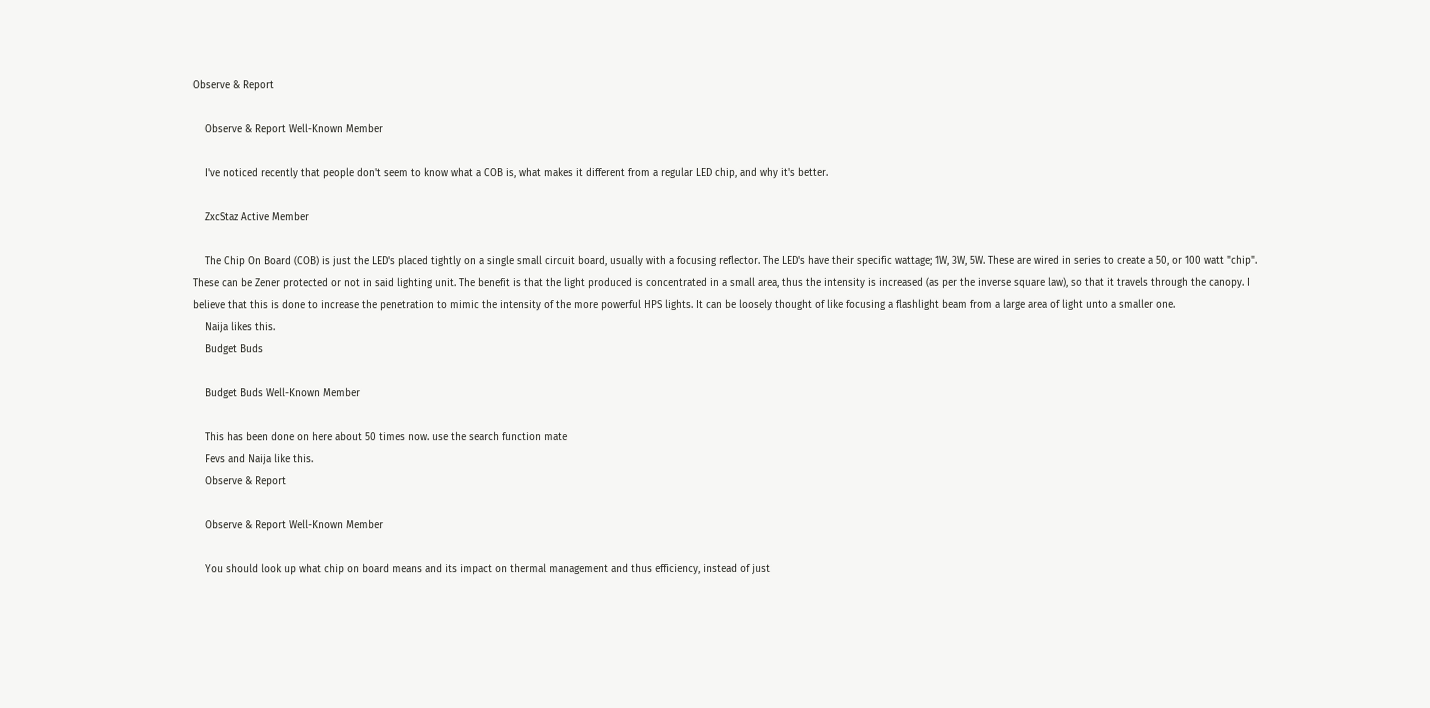Observe & Report

    Observe & Report Well-Known Member

    I've noticed recently that people don't seem to know what a COB is, what makes it different from a regular LED chip, and why it's better.

    ZxcStaz Active Member

    The Chip On Board (COB) is just the LED's placed tightly on a single small circuit board, usually with a focusing reflector. The LED's have their specific wattage; 1W, 3W, 5W. These are wired in series to create a 50, or 100 watt "chip". These can be Zener protected or not in said lighting unit. The benefit is that the light produced is concentrated in a small area, thus the intensity is increased (as per the inverse square law), so that it travels through the canopy. I believe that this is done to increase the penetration to mimic the intensity of the more powerful HPS lights. It can be loosely thought of like focusing a flashlight beam from a large area of light unto a smaller one.
    Naija likes this.
    Budget Buds

    Budget Buds Well-Known Member

    This has been done on here about 50 times now. use the search function mate
    Fevs and Naija like this.
    Observe & Report

    Observe & Report Well-Known Member

    You should look up what chip on board means and its impact on thermal management and thus efficiency, instead of just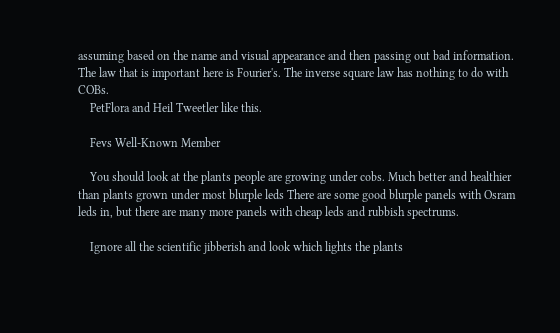assuming based on the name and visual appearance and then passing out bad information. The law that is important here is Fourier's. The inverse square law has nothing to do with COBs.
    PetFlora and Heil Tweetler like this.

    Fevs Well-Known Member

    You should look at the plants people are growing under cobs. Much better and healthier than plants grown under most blurple leds There are some good blurple panels with Osram leds in, but there are many more panels with cheap leds and rubbish spectrums.

    Ignore all the scientific jibberish and look which lights the plants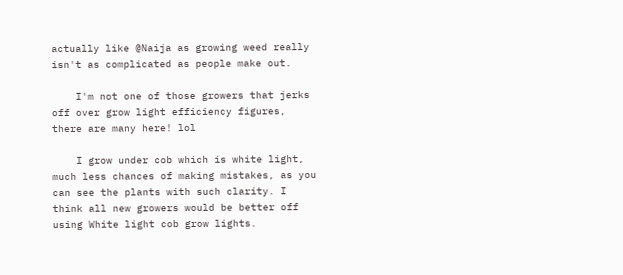actually like @Naija as growing weed really isn't as complicated as people make out.

    I'm not one of those growers that jerks off over grow light efficiency figures, there are many here! lol

    I grow under cob which is white light, much less chances of making mistakes, as you can see the plants with such clarity. I think all new growers would be better off using White light cob grow lights.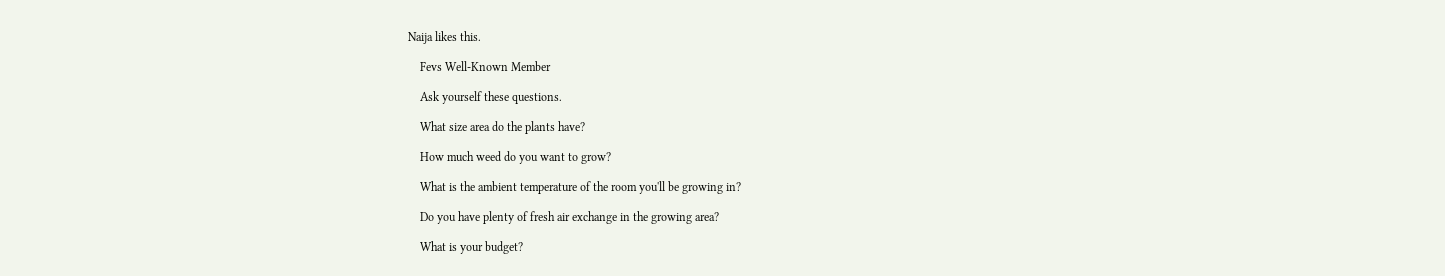Naija likes this.

    Fevs Well-Known Member

    Ask yourself these questions.

    What size area do the plants have?

    How much weed do you want to grow?

    What is the ambient temperature of the room you'll be growing in?

    Do you have plenty of fresh air exchange in the growing area?

    What is your budget?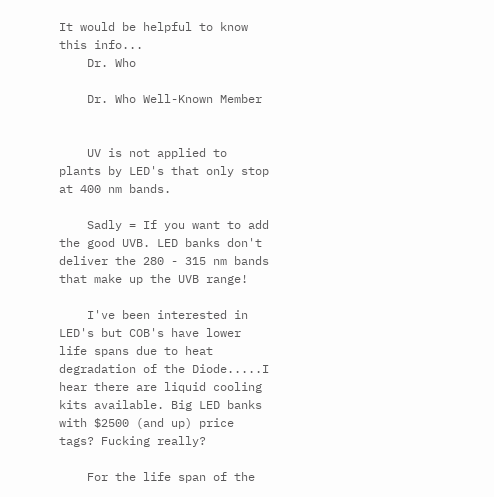It would be helpful to know this info...
    Dr. Who

    Dr. Who Well-Known Member


    UV is not applied to plants by LED's that only stop at 400 nm bands.

    Sadly = If you want to add the good UVB. LED banks don't deliver the 280 - 315 nm bands that make up the UVB range!

    I've been interested in LED's but COB's have lower life spans due to heat degradation of the Diode.....I hear there are liquid cooling kits available. Big LED banks with $2500 (and up) price tags? Fucking really?

    For the life span of the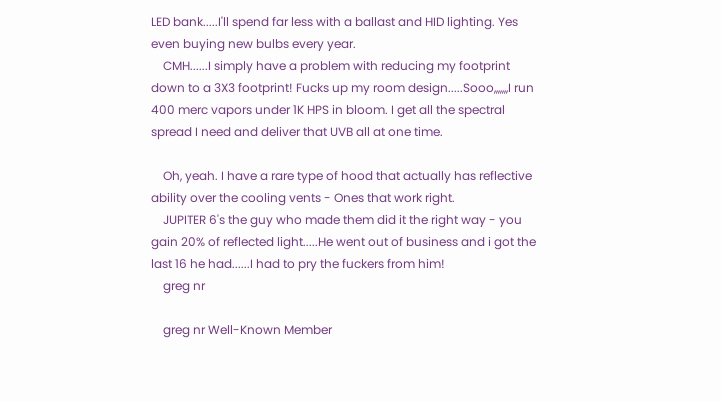LED bank.....I'll spend far less with a ballast and HID lighting. Yes even buying new bulbs every year.
    CMH......I simply have a problem with reducing my footprint down to a 3X3 footprint! Fucks up my room design.....Sooo,,,,,,,I run 400 merc vapors under 1K HPS in bloom. I get all the spectral spread I need and deliver that UVB all at one time.

    Oh, yeah. I have a rare type of hood that actually has reflective ability over the cooling vents - Ones that work right.
    JUPITER 6's the guy who made them did it the right way - you gain 20% of reflected light.....He went out of business and i got the last 16 he had......I had to pry the fuckers from him!
    greg nr

    greg nr Well-Known Member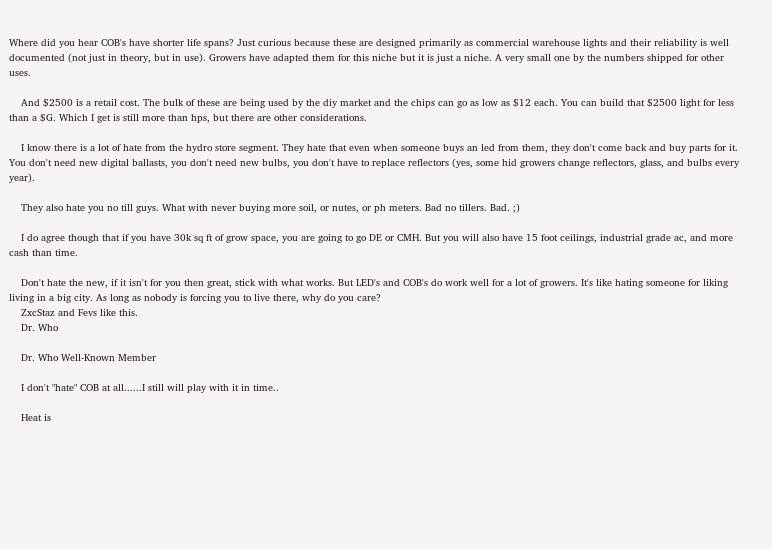Where did you hear COB's have shorter life spans? Just curious because these are designed primarily as commercial warehouse lights and their reliability is well documented (not just in theory, but in use). Growers have adapted them for this niche but it is just a niche. A very small one by the numbers shipped for other uses.

    And $2500 is a retail cost. The bulk of these are being used by the diy market and the chips can go as low as $12 each. You can build that $2500 light for less than a $G. Which I get is still more than hps, but there are other considerations.

    I know there is a lot of hate from the hydro store segment. They hate that even when someone buys an led from them, they don't come back and buy parts for it. You don't need new digital ballasts, you don't need new bulbs, you don't have to replace reflectors (yes, some hid growers change reflectors, glass, and bulbs every year).

    They also hate you no till guys. What with never buying more soil, or nutes, or ph meters. Bad no tillers. Bad. ;)

    I do agree though that if you have 30k sq ft of grow space, you are going to go DE or CMH. But you will also have 15 foot ceilings, industrial grade ac, and more cash than time.

    Don't hate the new, if it isn't for you then great, stick with what works. But LED's and COB's do work well for a lot of growers. It's like hating someone for liking living in a big city. As long as nobody is forcing you to live there, why do you care?
    ZxcStaz and Fevs like this.
    Dr. Who

    Dr. Who Well-Known Member

    I don't "hate" COB at all......I still will play with it in time..

    Heat is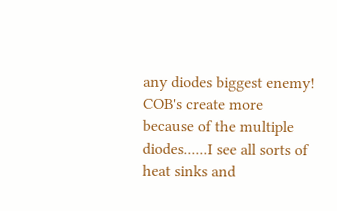any diodes biggest enemy! COB's create more because of the multiple diodes......I see all sorts of heat sinks and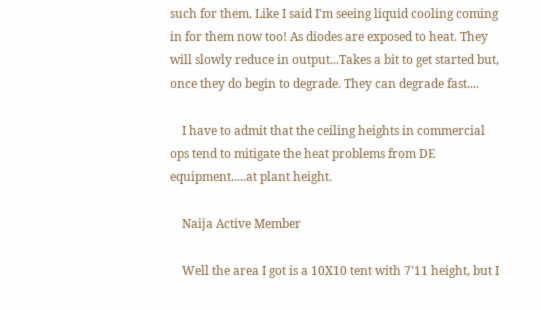such for them. Like I said I'm seeing liquid cooling coming in for them now too! As diodes are exposed to heat. They will slowly reduce in output...Takes a bit to get started but, once they do begin to degrade. They can degrade fast....

    I have to admit that the ceiling heights in commercial ops tend to mitigate the heat problems from DE equipment.....at plant height.

    Naija Active Member

    Well the area I got is a 10X10 tent with 7'11 height, but I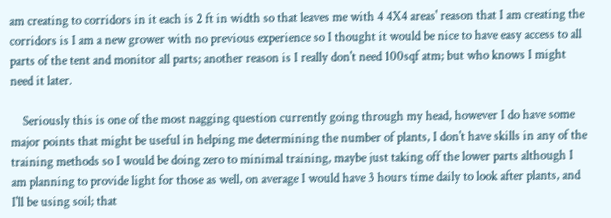am creating to corridors in it each is 2 ft in width so that leaves me with 4 4X4 areas' reason that I am creating the corridors is I am a new grower with no previous experience so I thought it would be nice to have easy access to all parts of the tent and monitor all parts; another reason is I really don't need 100sqf atm; but who knows I might need it later.

    Seriously this is one of the most nagging question currently going through my head, however I do have some major points that might be useful in helping me determining the number of plants, I don't have skills in any of the training methods so I would be doing zero to minimal training, maybe just taking off the lower parts although I am planning to provide light for those as well, on average I would have 3 hours time daily to look after plants, and I'll be using soil; that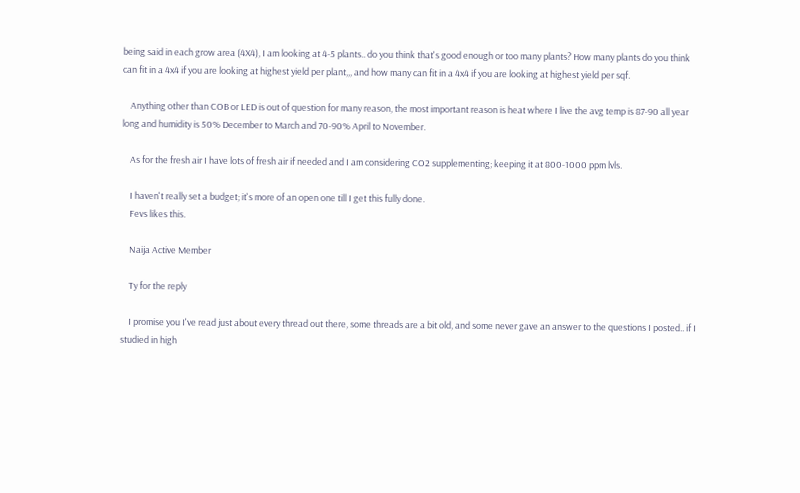being said in each grow area (4X4), I am looking at 4-5 plants.. do you think that's good enough or too many plants? How many plants do you think can fit in a 4x4 if you are looking at highest yield per plant,,, and how many can fit in a 4x4 if you are looking at highest yield per sqf.

    Anything other than COB or LED is out of question for many reason, the most important reason is heat where I live the avg temp is 87-90 all year long and humidity is 50% December to March and 70-90% April to November.

    As for the fresh air I have lots of fresh air if needed and I am considering CO2 supplementing; keeping it at 800-1000 ppm lvls.

    I haven't really set a budget; it's more of an open one till I get this fully done.
    Fevs likes this.

    Naija Active Member

    Ty for the reply

    I promise you I've read just about every thread out there, some threads are a bit old, and some never gave an answer to the questions I posted.. if I studied in high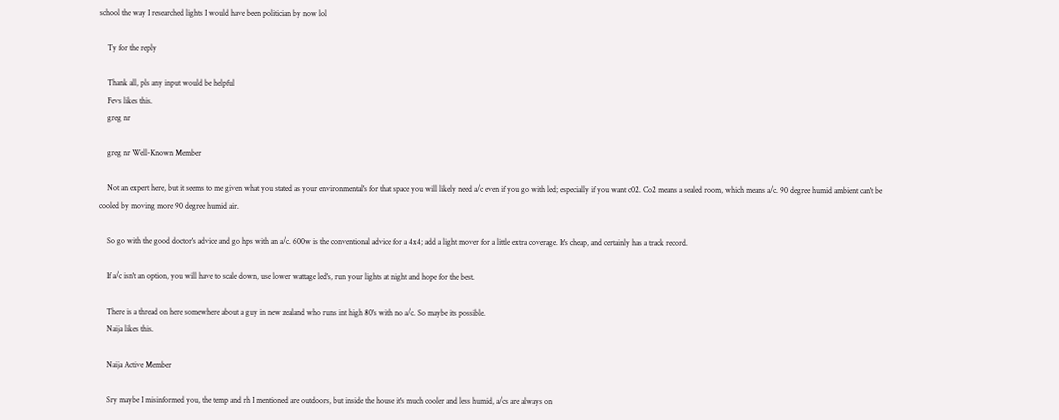school the way I researched lights I would have been politician by now lol

    Ty for the reply

    Thank all, pls any input would be helpful
    Fevs likes this.
    greg nr

    greg nr Well-Known Member

    Not an expert here, but it seems to me given what you stated as your environmental's for that space you will likely need a/c even if you go with led; especially if you want c02. Co2 means a sealed room, which means a/c. 90 degree humid ambient can't be cooled by moving more 90 degree humid air.

    So go with the good doctor's advice and go hps with an a/c. 600w is the conventional advice for a 4x4; add a light mover for a little extra coverage. It's cheap, and certainly has a track record.

    If a/c isn't an option, you will have to scale down, use lower wattage led's, run your lights at night and hope for the best.

    There is a thread on here somewhere about a guy in new zealand who runs int high 80's with no a/c. So maybe its possible.
    Naija likes this.

    Naija Active Member

    Sry maybe I misinformed you, the temp and rh I mentioned are outdoors, but inside the house it's much cooler and less humid, a/cs are always on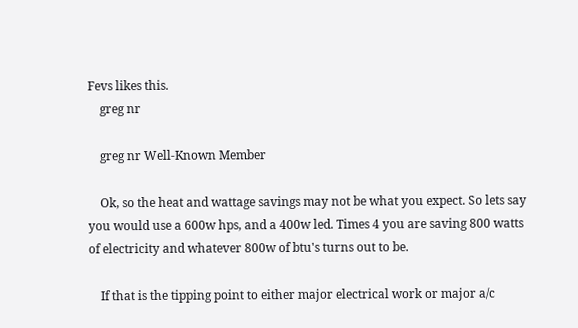Fevs likes this.
    greg nr

    greg nr Well-Known Member

    Ok, so the heat and wattage savings may not be what you expect. So lets say you would use a 600w hps, and a 400w led. Times 4 you are saving 800 watts of electricity and whatever 800w of btu's turns out to be.

    If that is the tipping point to either major electrical work or major a/c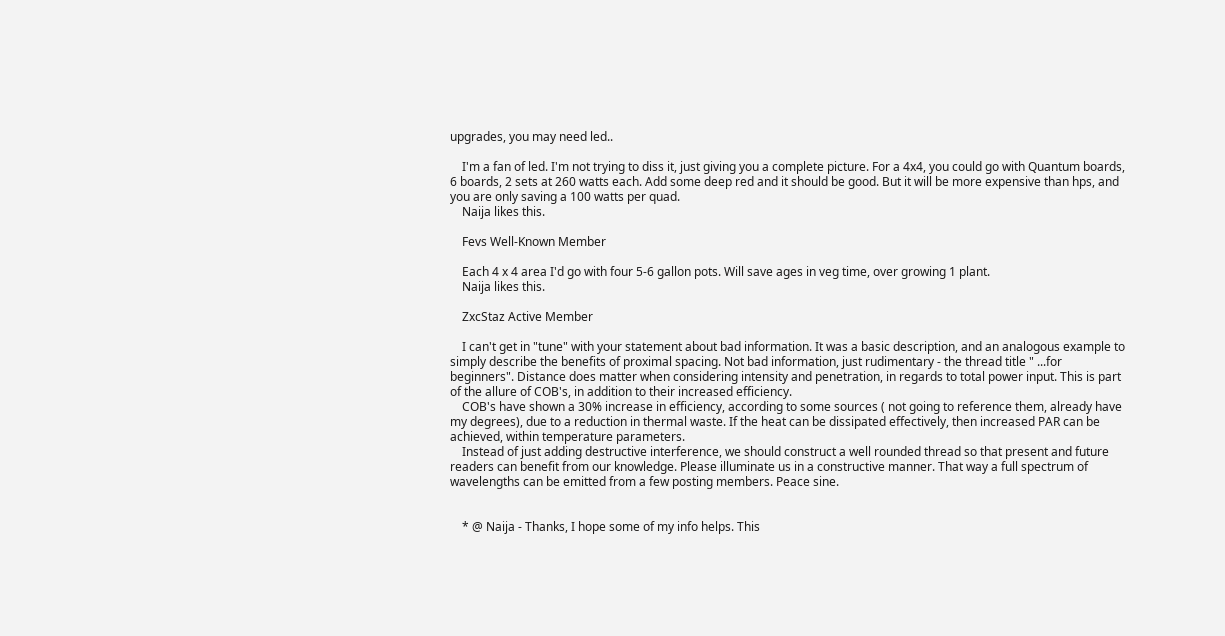upgrades, you may need led..

    I'm a fan of led. I'm not trying to diss it, just giving you a complete picture. For a 4x4, you could go with Quantum boards, 6 boards, 2 sets at 260 watts each. Add some deep red and it should be good. But it will be more expensive than hps, and you are only saving a 100 watts per quad.
    Naija likes this.

    Fevs Well-Known Member

    Each 4 x 4 area I'd go with four 5-6 gallon pots. Will save ages in veg time, over growing 1 plant.
    Naija likes this.

    ZxcStaz Active Member

    I can't get in "tune" with your statement about bad information. It was a basic description, and an analogous example to simply describe the benefits of proximal spacing. Not bad information, just rudimentary - the thread title " ...for beginners". Distance does matter when considering intensity and penetration, in regards to total power input. This is part of the allure of COB's, in addition to their increased efficiency.
    COB's have shown a 30% increase in efficiency, according to some sources ( not going to reference them, already have my degrees), due to a reduction in thermal waste. If the heat can be dissipated effectively, then increased PAR can be achieved, within temperature parameters.
    Instead of just adding destructive interference, we should construct a well rounded thread so that present and future readers can benefit from our knowledge. Please illuminate us in a constructive manner. That way a full spectrum of wavelengths can be emitted from a few posting members. Peace sine.


    * @ Naija - Thanks, I hope some of my info helps. This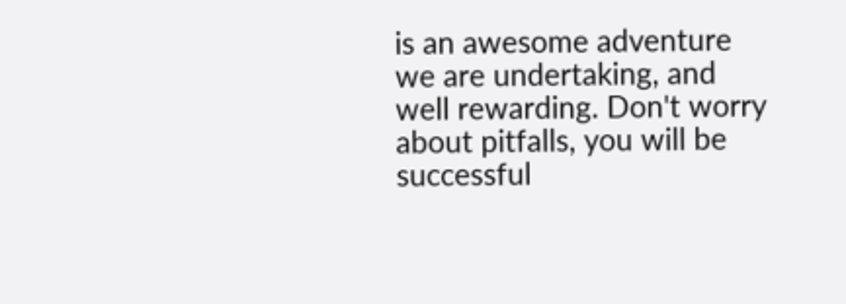is an awesome adventure we are undertaking, and well rewarding. Don't worry about pitfalls, you will be successful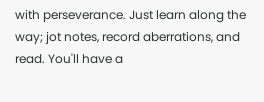with perseverance. Just learn along the way; jot notes, record aberrations, and read. You'll have a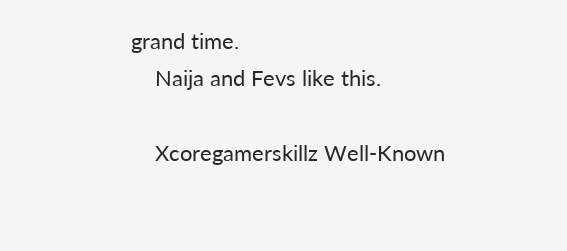grand time.
    Naija and Fevs like this.

    Xcoregamerskillz Well-Known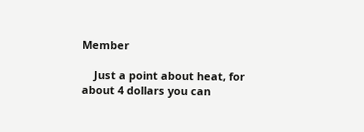Member

    Just a point about heat, for about 4 dollars you can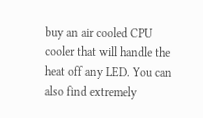buy an air cooled CPU cooler that will handle the heat off any LED. You can also find extremely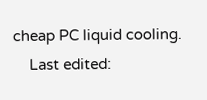cheap PC liquid cooling.
    Last edited: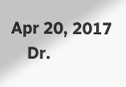Apr 20, 2017
    Dr.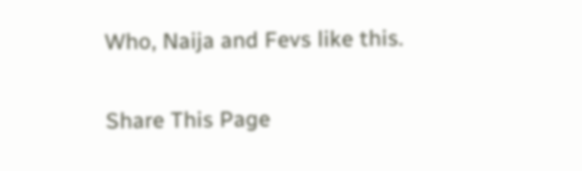Who, Naija and Fevs like this.

Share This Page